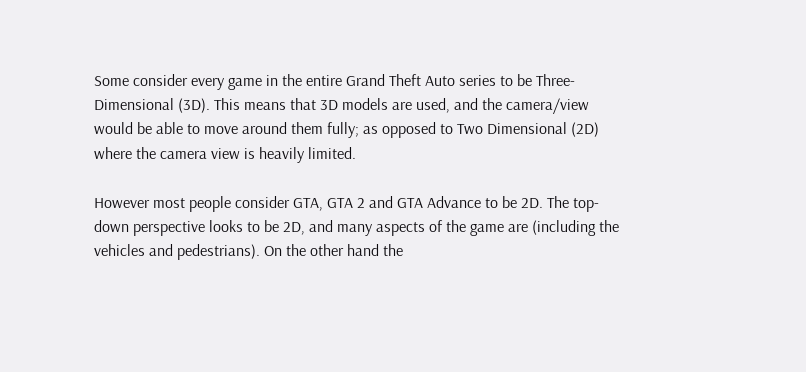Some consider every game in the entire Grand Theft Auto series to be Three-Dimensional (3D). This means that 3D models are used, and the camera/view would be able to move around them fully; as opposed to Two Dimensional (2D) where the camera view is heavily limited.

However most people consider GTA, GTA 2 and GTA Advance to be 2D. The top-down perspective looks to be 2D, and many aspects of the game are (including the vehicles and pedestrians). On the other hand the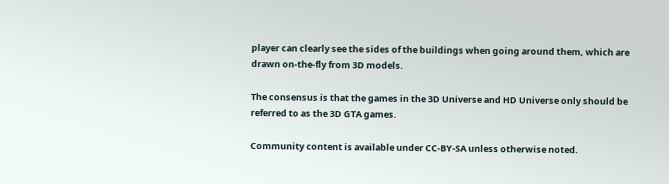player can clearly see the sides of the buildings when going around them, which are drawn on-the-fly from 3D models.

The consensus is that the games in the 3D Universe and HD Universe only should be referred to as the 3D GTA games.

Community content is available under CC-BY-SA unless otherwise noted.